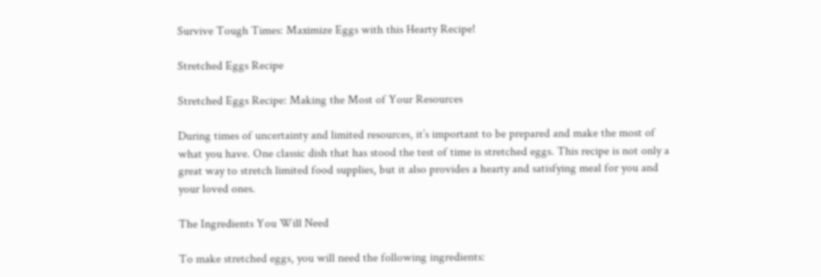Survive Tough Times: Maximize Eggs with this Hearty Recipe!

Stretched Eggs Recipe

Stretched Eggs Recipe: Making the Most of Your Resources

During times of uncertainty and limited resources, it’s important to be prepared and make the most of what you have. One classic dish that has stood the test of time is stretched eggs. This recipe is not only a great way to stretch limited food supplies, but it also provides a hearty and satisfying meal for you and your loved ones.

The Ingredients You Will Need

To make stretched eggs, you will need the following ingredients: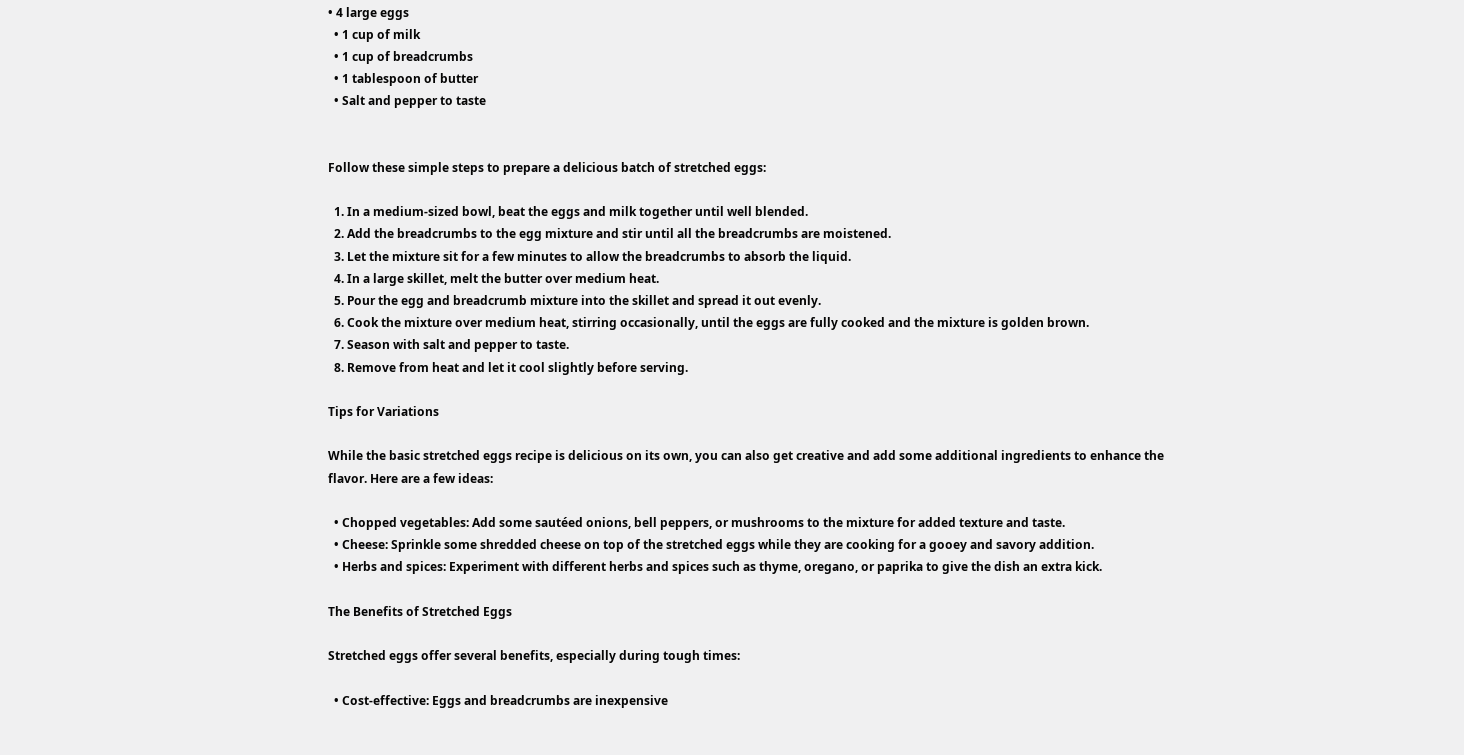• 4 large eggs
  • 1 cup of milk
  • 1 cup of breadcrumbs
  • 1 tablespoon of butter
  • Salt and pepper to taste


Follow these simple steps to prepare a delicious batch of stretched eggs:

  1. In a medium-sized bowl, beat the eggs and milk together until well blended.
  2. Add the breadcrumbs to the egg mixture and stir until all the breadcrumbs are moistened.
  3. Let the mixture sit for a few minutes to allow the breadcrumbs to absorb the liquid.
  4. In a large skillet, melt the butter over medium heat.
  5. Pour the egg and breadcrumb mixture into the skillet and spread it out evenly.
  6. Cook the mixture over medium heat, stirring occasionally, until the eggs are fully cooked and the mixture is golden brown.
  7. Season with salt and pepper to taste.
  8. Remove from heat and let it cool slightly before serving.

Tips for Variations

While the basic stretched eggs recipe is delicious on its own, you can also get creative and add some additional ingredients to enhance the flavor. Here are a few ideas:

  • Chopped vegetables: Add some sautéed onions, bell peppers, or mushrooms to the mixture for added texture and taste.
  • Cheese: Sprinkle some shredded cheese on top of the stretched eggs while they are cooking for a gooey and savory addition.
  • Herbs and spices: Experiment with different herbs and spices such as thyme, oregano, or paprika to give the dish an extra kick.

The Benefits of Stretched Eggs

Stretched eggs offer several benefits, especially during tough times:

  • Cost-effective: Eggs and breadcrumbs are inexpensive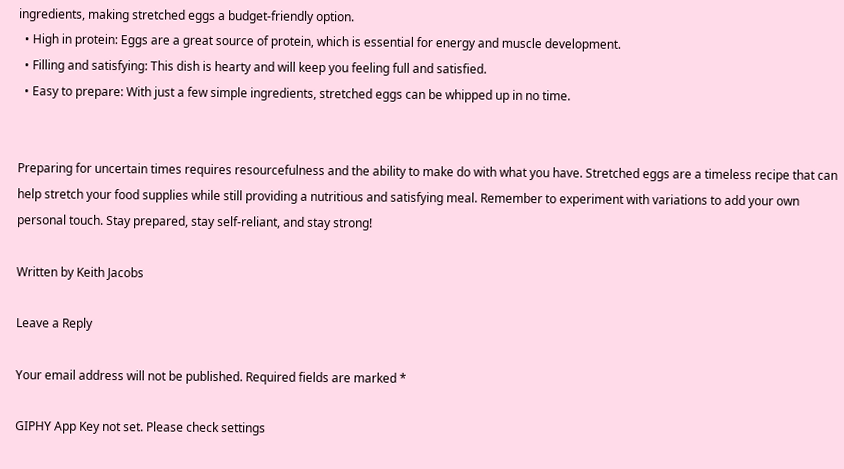ingredients, making stretched eggs a budget-friendly option.
  • High in protein: Eggs are a great source of protein, which is essential for energy and muscle development.
  • Filling and satisfying: This dish is hearty and will keep you feeling full and satisfied.
  • Easy to prepare: With just a few simple ingredients, stretched eggs can be whipped up in no time.


Preparing for uncertain times requires resourcefulness and the ability to make do with what you have. Stretched eggs are a timeless recipe that can help stretch your food supplies while still providing a nutritious and satisfying meal. Remember to experiment with variations to add your own personal touch. Stay prepared, stay self-reliant, and stay strong!

Written by Keith Jacobs

Leave a Reply

Your email address will not be published. Required fields are marked *

GIPHY App Key not set. Please check settings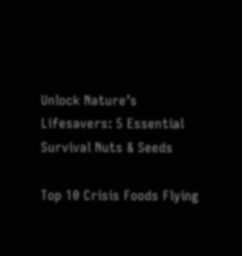Unlock Nature’s Lifesavers: 5 Essential Survival Nuts & Seeds

Top 10 Crisis Foods Flying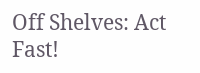Off Shelves: Act Fast!